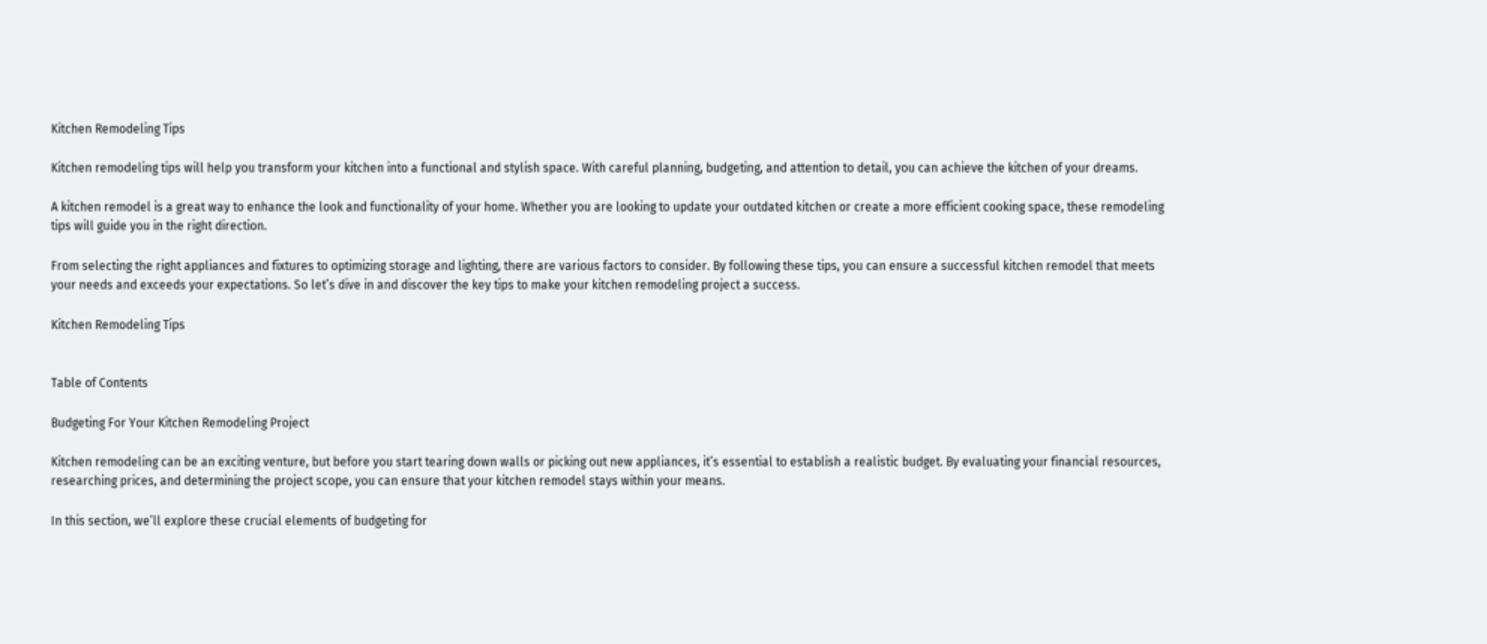Kitchen Remodeling Tips

Kitchen remodeling tips will help you transform your kitchen into a functional and stylish space. With careful planning, budgeting, and attention to detail, you can achieve the kitchen of your dreams.

A kitchen remodel is a great way to enhance the look and functionality of your home. Whether you are looking to update your outdated kitchen or create a more efficient cooking space, these remodeling tips will guide you in the right direction.

From selecting the right appliances and fixtures to optimizing storage and lighting, there are various factors to consider. By following these tips, you can ensure a successful kitchen remodel that meets your needs and exceeds your expectations. So let’s dive in and discover the key tips to make your kitchen remodeling project a success.

Kitchen Remodeling Tips


Table of Contents

Budgeting For Your Kitchen Remodeling Project

Kitchen remodeling can be an exciting venture, but before you start tearing down walls or picking out new appliances, it’s essential to establish a realistic budget. By evaluating your financial resources, researching prices, and determining the project scope, you can ensure that your kitchen remodel stays within your means.

In this section, we’ll explore these crucial elements of budgeting for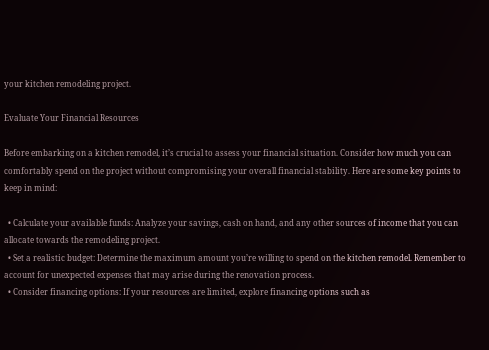your kitchen remodeling project.

Evaluate Your Financial Resources

Before embarking on a kitchen remodel, it’s crucial to assess your financial situation. Consider how much you can comfortably spend on the project without compromising your overall financial stability. Here are some key points to keep in mind:

  • Calculate your available funds: Analyze your savings, cash on hand, and any other sources of income that you can allocate towards the remodeling project.
  • Set a realistic budget: Determine the maximum amount you’re willing to spend on the kitchen remodel. Remember to account for unexpected expenses that may arise during the renovation process.
  • Consider financing options: If your resources are limited, explore financing options such as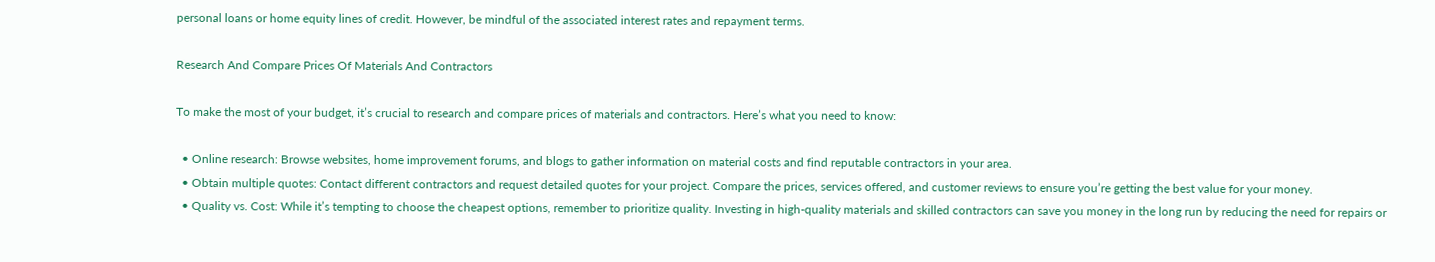personal loans or home equity lines of credit. However, be mindful of the associated interest rates and repayment terms.

Research And Compare Prices Of Materials And Contractors

To make the most of your budget, it’s crucial to research and compare prices of materials and contractors. Here’s what you need to know:

  • Online research: Browse websites, home improvement forums, and blogs to gather information on material costs and find reputable contractors in your area.
  • Obtain multiple quotes: Contact different contractors and request detailed quotes for your project. Compare the prices, services offered, and customer reviews to ensure you’re getting the best value for your money.
  • Quality vs. Cost: While it’s tempting to choose the cheapest options, remember to prioritize quality. Investing in high-quality materials and skilled contractors can save you money in the long run by reducing the need for repairs or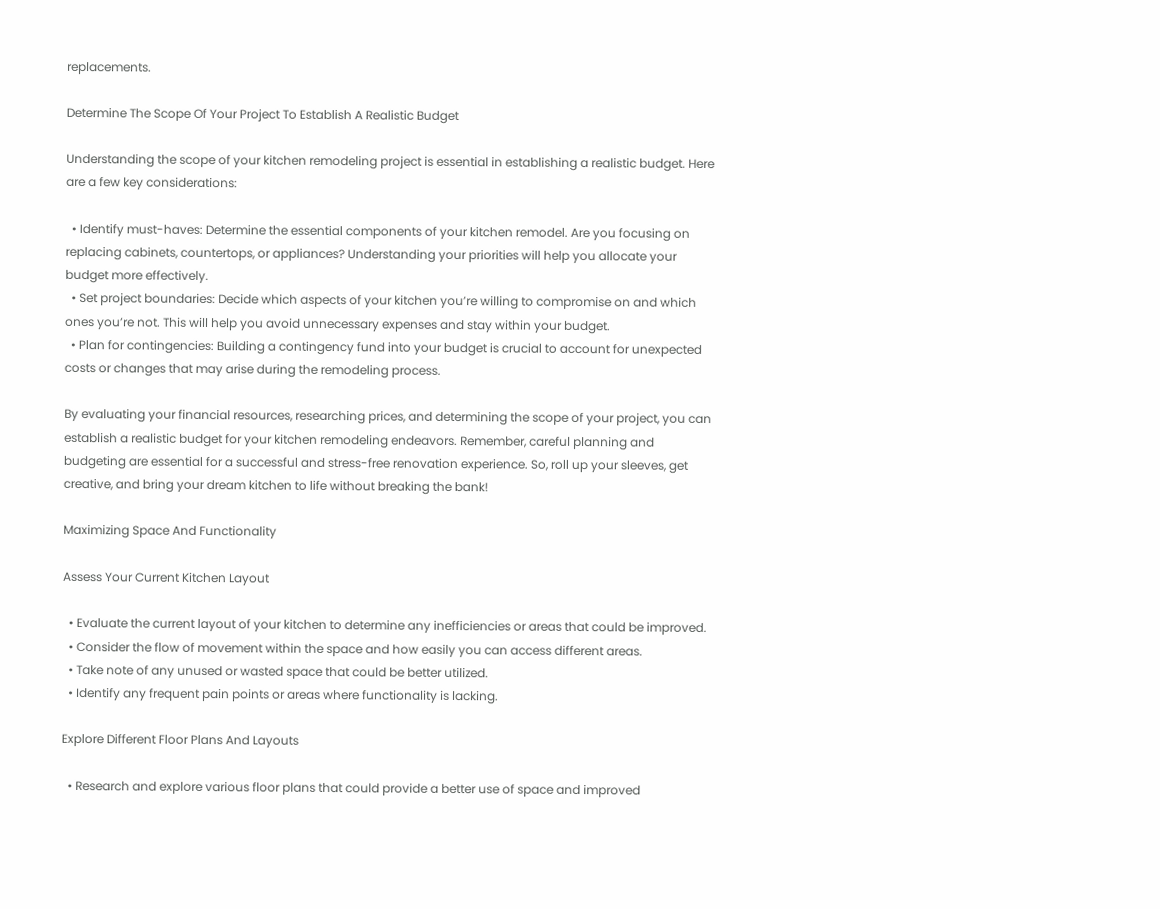replacements.

Determine The Scope Of Your Project To Establish A Realistic Budget

Understanding the scope of your kitchen remodeling project is essential in establishing a realistic budget. Here are a few key considerations:

  • Identify must-haves: Determine the essential components of your kitchen remodel. Are you focusing on replacing cabinets, countertops, or appliances? Understanding your priorities will help you allocate your budget more effectively.
  • Set project boundaries: Decide which aspects of your kitchen you’re willing to compromise on and which ones you’re not. This will help you avoid unnecessary expenses and stay within your budget.
  • Plan for contingencies: Building a contingency fund into your budget is crucial to account for unexpected costs or changes that may arise during the remodeling process.

By evaluating your financial resources, researching prices, and determining the scope of your project, you can establish a realistic budget for your kitchen remodeling endeavors. Remember, careful planning and budgeting are essential for a successful and stress-free renovation experience. So, roll up your sleeves, get creative, and bring your dream kitchen to life without breaking the bank!

Maximizing Space And Functionality

Assess Your Current Kitchen Layout

  • Evaluate the current layout of your kitchen to determine any inefficiencies or areas that could be improved.
  • Consider the flow of movement within the space and how easily you can access different areas.
  • Take note of any unused or wasted space that could be better utilized.
  • Identify any frequent pain points or areas where functionality is lacking.

Explore Different Floor Plans And Layouts

  • Research and explore various floor plans that could provide a better use of space and improved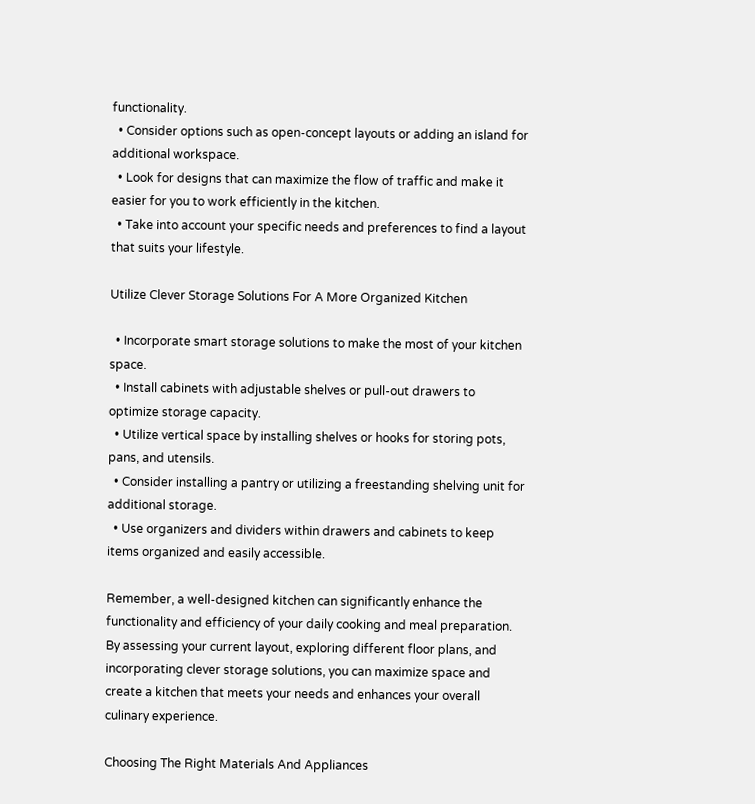functionality.
  • Consider options such as open-concept layouts or adding an island for additional workspace.
  • Look for designs that can maximize the flow of traffic and make it easier for you to work efficiently in the kitchen.
  • Take into account your specific needs and preferences to find a layout that suits your lifestyle.

Utilize Clever Storage Solutions For A More Organized Kitchen

  • Incorporate smart storage solutions to make the most of your kitchen space.
  • Install cabinets with adjustable shelves or pull-out drawers to optimize storage capacity.
  • Utilize vertical space by installing shelves or hooks for storing pots, pans, and utensils.
  • Consider installing a pantry or utilizing a freestanding shelving unit for additional storage.
  • Use organizers and dividers within drawers and cabinets to keep items organized and easily accessible.

Remember, a well-designed kitchen can significantly enhance the functionality and efficiency of your daily cooking and meal preparation. By assessing your current layout, exploring different floor plans, and incorporating clever storage solutions, you can maximize space and create a kitchen that meets your needs and enhances your overall culinary experience.

Choosing The Right Materials And Appliances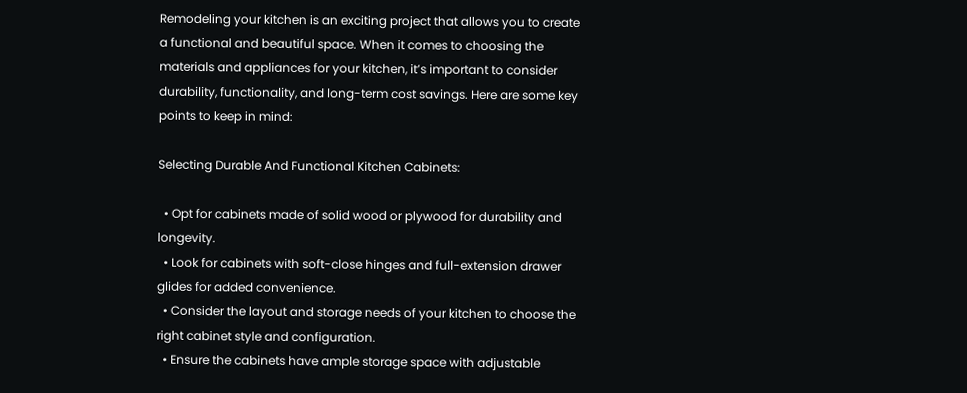Remodeling your kitchen is an exciting project that allows you to create a functional and beautiful space. When it comes to choosing the materials and appliances for your kitchen, it’s important to consider durability, functionality, and long-term cost savings. Here are some key points to keep in mind:

Selecting Durable And Functional Kitchen Cabinets:

  • Opt for cabinets made of solid wood or plywood for durability and longevity.
  • Look for cabinets with soft-close hinges and full-extension drawer glides for added convenience.
  • Consider the layout and storage needs of your kitchen to choose the right cabinet style and configuration.
  • Ensure the cabinets have ample storage space with adjustable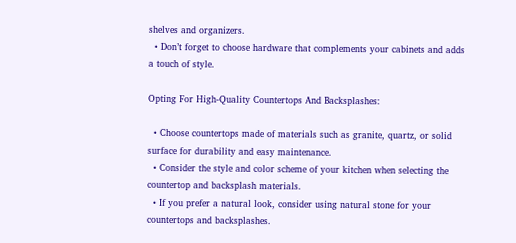shelves and organizers.
  • Don’t forget to choose hardware that complements your cabinets and adds a touch of style.

Opting For High-Quality Countertops And Backsplashes:

  • Choose countertops made of materials such as granite, quartz, or solid surface for durability and easy maintenance.
  • Consider the style and color scheme of your kitchen when selecting the countertop and backsplash materials.
  • If you prefer a natural look, consider using natural stone for your countertops and backsplashes.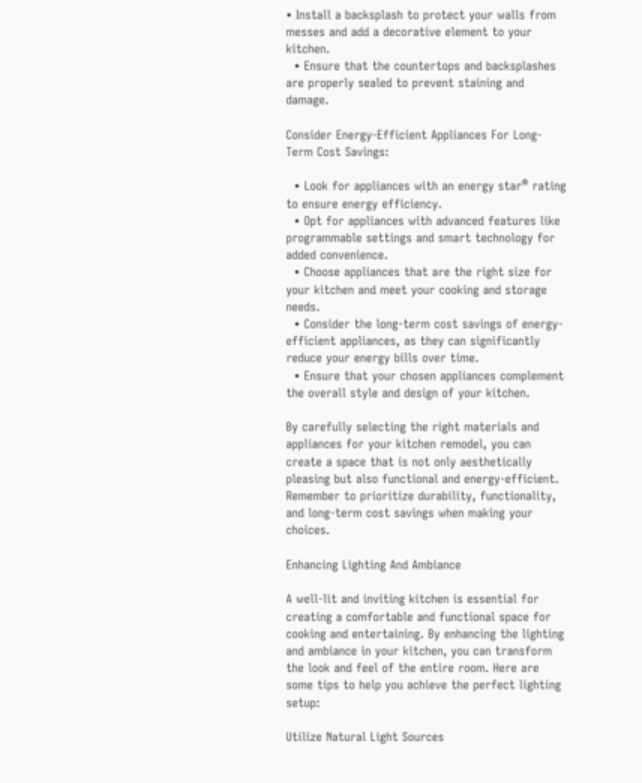• Install a backsplash to protect your walls from messes and add a decorative element to your kitchen.
  • Ensure that the countertops and backsplashes are properly sealed to prevent staining and damage.

Consider Energy-Efficient Appliances For Long-Term Cost Savings:

  • Look for appliances with an energy star® rating to ensure energy efficiency.
  • Opt for appliances with advanced features like programmable settings and smart technology for added convenience.
  • Choose appliances that are the right size for your kitchen and meet your cooking and storage needs.
  • Consider the long-term cost savings of energy-efficient appliances, as they can significantly reduce your energy bills over time.
  • Ensure that your chosen appliances complement the overall style and design of your kitchen.

By carefully selecting the right materials and appliances for your kitchen remodel, you can create a space that is not only aesthetically pleasing but also functional and energy-efficient. Remember to prioritize durability, functionality, and long-term cost savings when making your choices.

Enhancing Lighting And Ambiance

A well-lit and inviting kitchen is essential for creating a comfortable and functional space for cooking and entertaining. By enhancing the lighting and ambiance in your kitchen, you can transform the look and feel of the entire room. Here are some tips to help you achieve the perfect lighting setup:

Utilize Natural Light Sources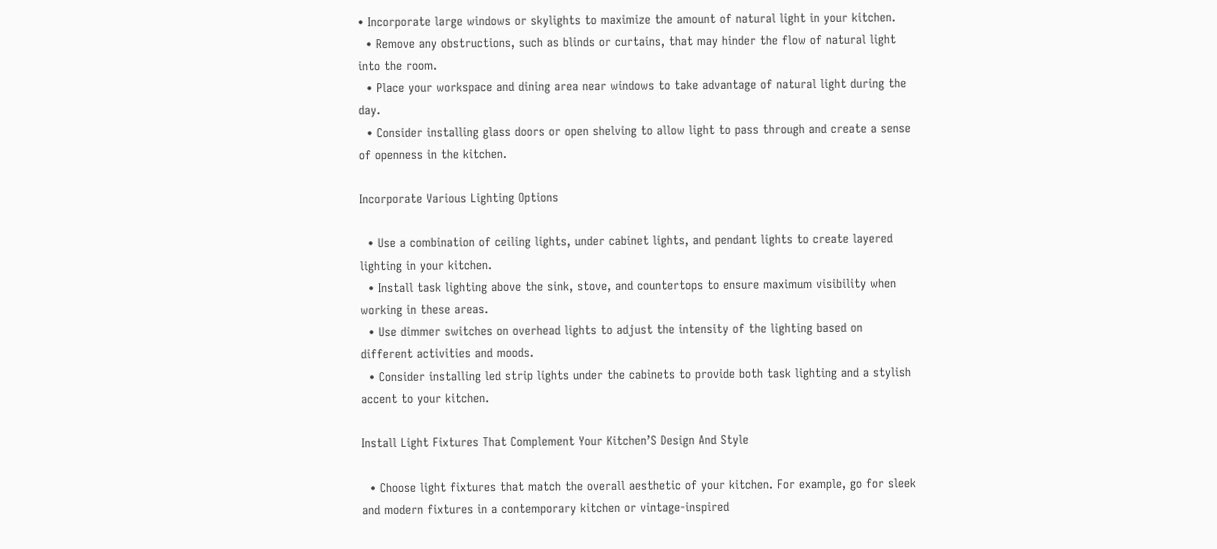• Incorporate large windows or skylights to maximize the amount of natural light in your kitchen.
  • Remove any obstructions, such as blinds or curtains, that may hinder the flow of natural light into the room.
  • Place your workspace and dining area near windows to take advantage of natural light during the day.
  • Consider installing glass doors or open shelving to allow light to pass through and create a sense of openness in the kitchen.

Incorporate Various Lighting Options

  • Use a combination of ceiling lights, under cabinet lights, and pendant lights to create layered lighting in your kitchen.
  • Install task lighting above the sink, stove, and countertops to ensure maximum visibility when working in these areas.
  • Use dimmer switches on overhead lights to adjust the intensity of the lighting based on different activities and moods.
  • Consider installing led strip lights under the cabinets to provide both task lighting and a stylish accent to your kitchen.

Install Light Fixtures That Complement Your Kitchen’S Design And Style

  • Choose light fixtures that match the overall aesthetic of your kitchen. For example, go for sleek and modern fixtures in a contemporary kitchen or vintage-inspired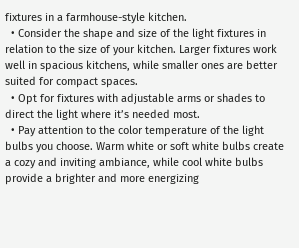fixtures in a farmhouse-style kitchen.
  • Consider the shape and size of the light fixtures in relation to the size of your kitchen. Larger fixtures work well in spacious kitchens, while smaller ones are better suited for compact spaces.
  • Opt for fixtures with adjustable arms or shades to direct the light where it’s needed most.
  • Pay attention to the color temperature of the light bulbs you choose. Warm white or soft white bulbs create a cozy and inviting ambiance, while cool white bulbs provide a brighter and more energizing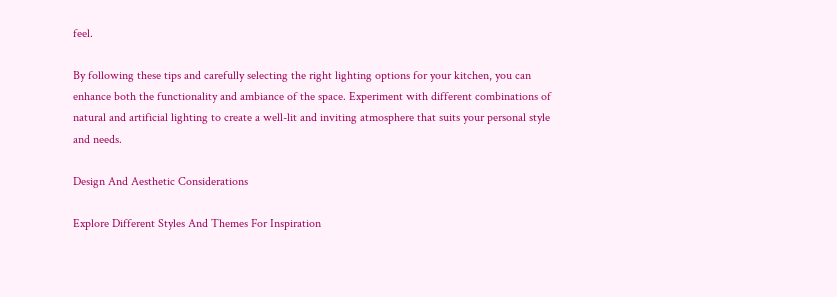feel.

By following these tips and carefully selecting the right lighting options for your kitchen, you can enhance both the functionality and ambiance of the space. Experiment with different combinations of natural and artificial lighting to create a well-lit and inviting atmosphere that suits your personal style and needs.

Design And Aesthetic Considerations

Explore Different Styles And Themes For Inspiration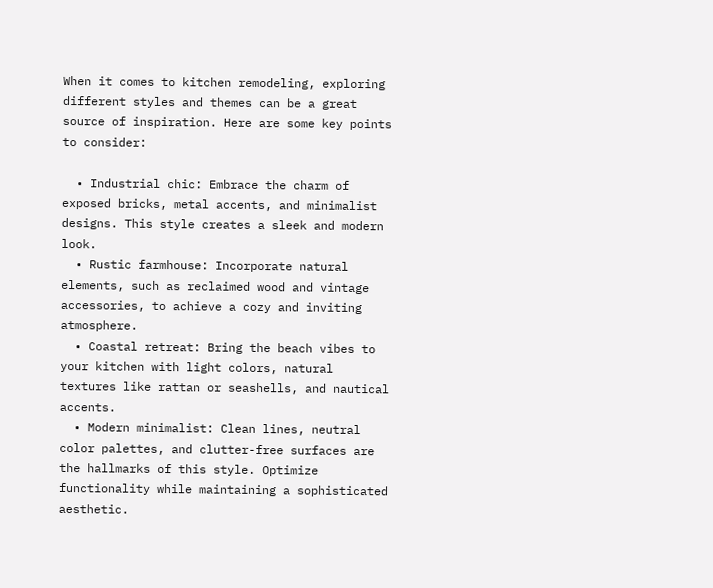When it comes to kitchen remodeling, exploring different styles and themes can be a great source of inspiration. Here are some key points to consider:

  • Industrial chic: Embrace the charm of exposed bricks, metal accents, and minimalist designs. This style creates a sleek and modern look.
  • Rustic farmhouse: Incorporate natural elements, such as reclaimed wood and vintage accessories, to achieve a cozy and inviting atmosphere.
  • Coastal retreat: Bring the beach vibes to your kitchen with light colors, natural textures like rattan or seashells, and nautical accents.
  • Modern minimalist: Clean lines, neutral color palettes, and clutter-free surfaces are the hallmarks of this style. Optimize functionality while maintaining a sophisticated aesthetic.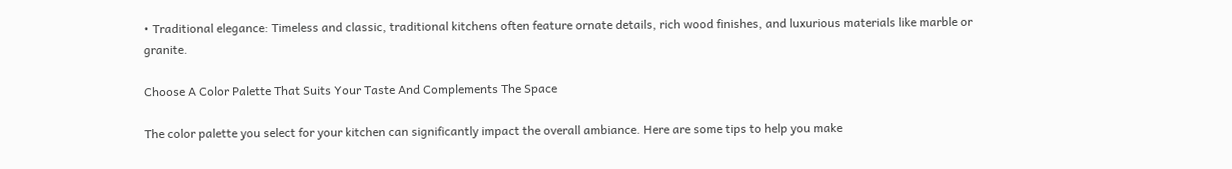• Traditional elegance: Timeless and classic, traditional kitchens often feature ornate details, rich wood finishes, and luxurious materials like marble or granite.

Choose A Color Palette That Suits Your Taste And Complements The Space

The color palette you select for your kitchen can significantly impact the overall ambiance. Here are some tips to help you make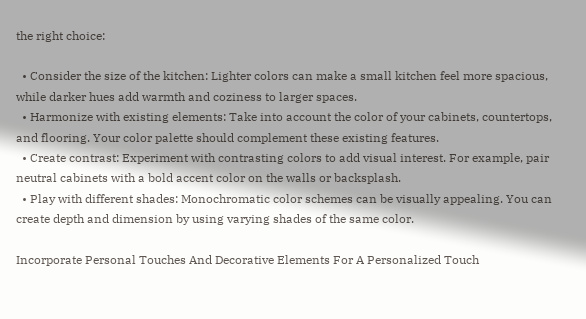the right choice:

  • Consider the size of the kitchen: Lighter colors can make a small kitchen feel more spacious, while darker hues add warmth and coziness to larger spaces.
  • Harmonize with existing elements: Take into account the color of your cabinets, countertops, and flooring. Your color palette should complement these existing features.
  • Create contrast: Experiment with contrasting colors to add visual interest. For example, pair neutral cabinets with a bold accent color on the walls or backsplash.
  • Play with different shades: Monochromatic color schemes can be visually appealing. You can create depth and dimension by using varying shades of the same color.

Incorporate Personal Touches And Decorative Elements For A Personalized Touch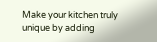Make your kitchen truly unique by adding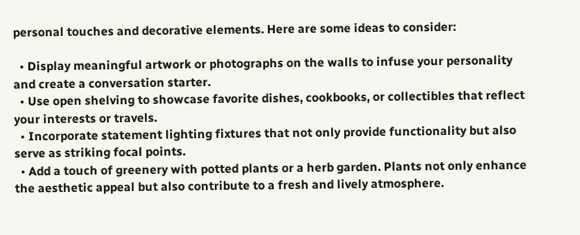personal touches and decorative elements. Here are some ideas to consider:

  • Display meaningful artwork or photographs on the walls to infuse your personality and create a conversation starter.
  • Use open shelving to showcase favorite dishes, cookbooks, or collectibles that reflect your interests or travels.
  • Incorporate statement lighting fixtures that not only provide functionality but also serve as striking focal points.
  • Add a touch of greenery with potted plants or a herb garden. Plants not only enhance the aesthetic appeal but also contribute to a fresh and lively atmosphere.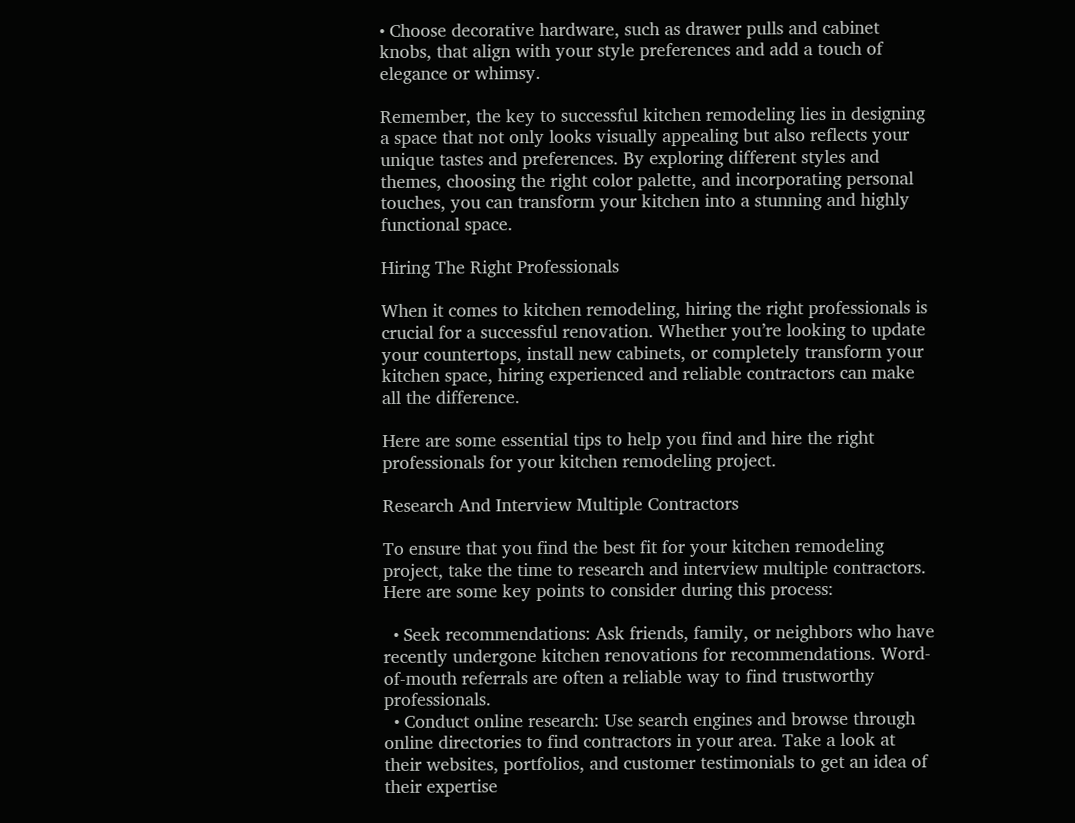• Choose decorative hardware, such as drawer pulls and cabinet knobs, that align with your style preferences and add a touch of elegance or whimsy.

Remember, the key to successful kitchen remodeling lies in designing a space that not only looks visually appealing but also reflects your unique tastes and preferences. By exploring different styles and themes, choosing the right color palette, and incorporating personal touches, you can transform your kitchen into a stunning and highly functional space.

Hiring The Right Professionals

When it comes to kitchen remodeling, hiring the right professionals is crucial for a successful renovation. Whether you’re looking to update your countertops, install new cabinets, or completely transform your kitchen space, hiring experienced and reliable contractors can make all the difference.

Here are some essential tips to help you find and hire the right professionals for your kitchen remodeling project.

Research And Interview Multiple Contractors

To ensure that you find the best fit for your kitchen remodeling project, take the time to research and interview multiple contractors. Here are some key points to consider during this process:

  • Seek recommendations: Ask friends, family, or neighbors who have recently undergone kitchen renovations for recommendations. Word-of-mouth referrals are often a reliable way to find trustworthy professionals.
  • Conduct online research: Use search engines and browse through online directories to find contractors in your area. Take a look at their websites, portfolios, and customer testimonials to get an idea of their expertise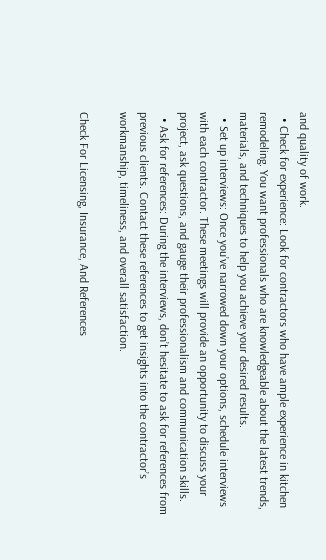and quality of work.
  • Check for experience: Look for contractors who have ample experience in kitchen remodeling. You want professionals who are knowledgeable about the latest trends, materials, and techniques to help you achieve your desired results.
  • Set up interviews: Once you’ve narrowed down your options, schedule interviews with each contractor. These meetings will provide an opportunity to discuss your project, ask questions, and gauge their professionalism and communication skills.
  • Ask for references: During the interviews, don’t hesitate to ask for references from previous clients. Contact these references to get insights into the contractor’s workmanship, timeliness, and overall satisfaction.

Check For Licensing, Insurance, And References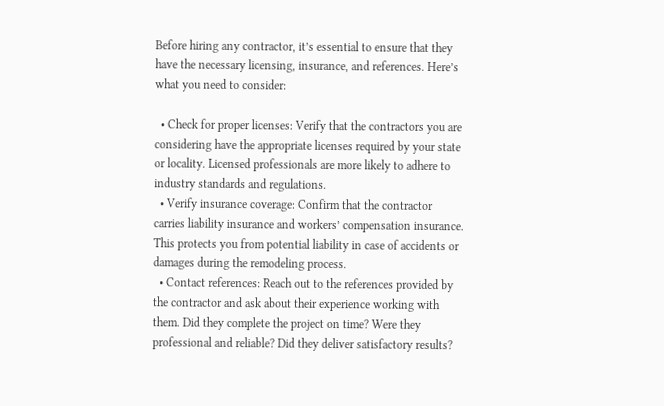Before hiring any contractor, it’s essential to ensure that they have the necessary licensing, insurance, and references. Here’s what you need to consider:

  • Check for proper licenses: Verify that the contractors you are considering have the appropriate licenses required by your state or locality. Licensed professionals are more likely to adhere to industry standards and regulations.
  • Verify insurance coverage: Confirm that the contractor carries liability insurance and workers’ compensation insurance. This protects you from potential liability in case of accidents or damages during the remodeling process.
  • Contact references: Reach out to the references provided by the contractor and ask about their experience working with them. Did they complete the project on time? Were they professional and reliable? Did they deliver satisfactory results?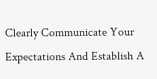Clearly Communicate Your Expectations And Establish A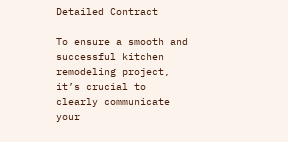Detailed Contract

To ensure a smooth and successful kitchen remodeling project, it’s crucial to clearly communicate your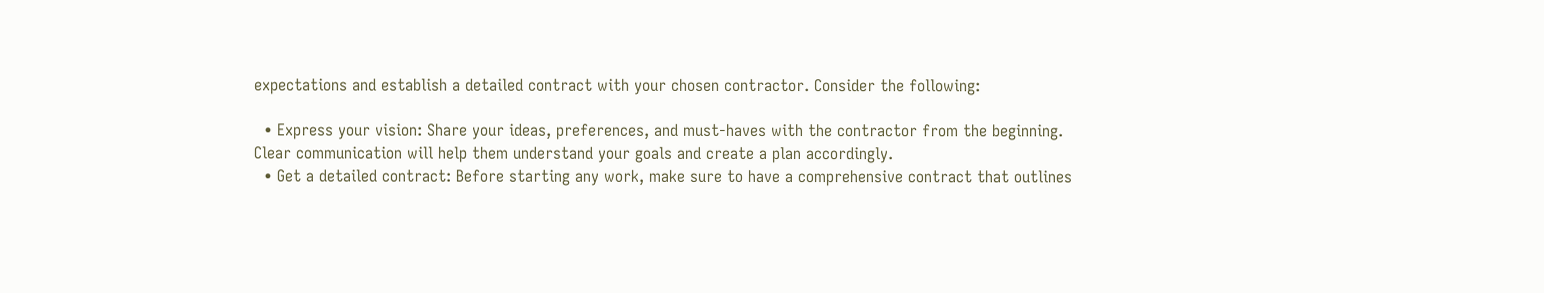expectations and establish a detailed contract with your chosen contractor. Consider the following:

  • Express your vision: Share your ideas, preferences, and must-haves with the contractor from the beginning. Clear communication will help them understand your goals and create a plan accordingly.
  • Get a detailed contract: Before starting any work, make sure to have a comprehensive contract that outlines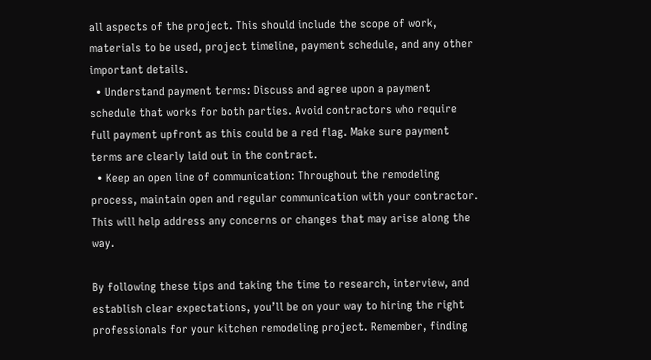all aspects of the project. This should include the scope of work, materials to be used, project timeline, payment schedule, and any other important details.
  • Understand payment terms: Discuss and agree upon a payment schedule that works for both parties. Avoid contractors who require full payment upfront as this could be a red flag. Make sure payment terms are clearly laid out in the contract.
  • Keep an open line of communication: Throughout the remodeling process, maintain open and regular communication with your contractor. This will help address any concerns or changes that may arise along the way.

By following these tips and taking the time to research, interview, and establish clear expectations, you’ll be on your way to hiring the right professionals for your kitchen remodeling project. Remember, finding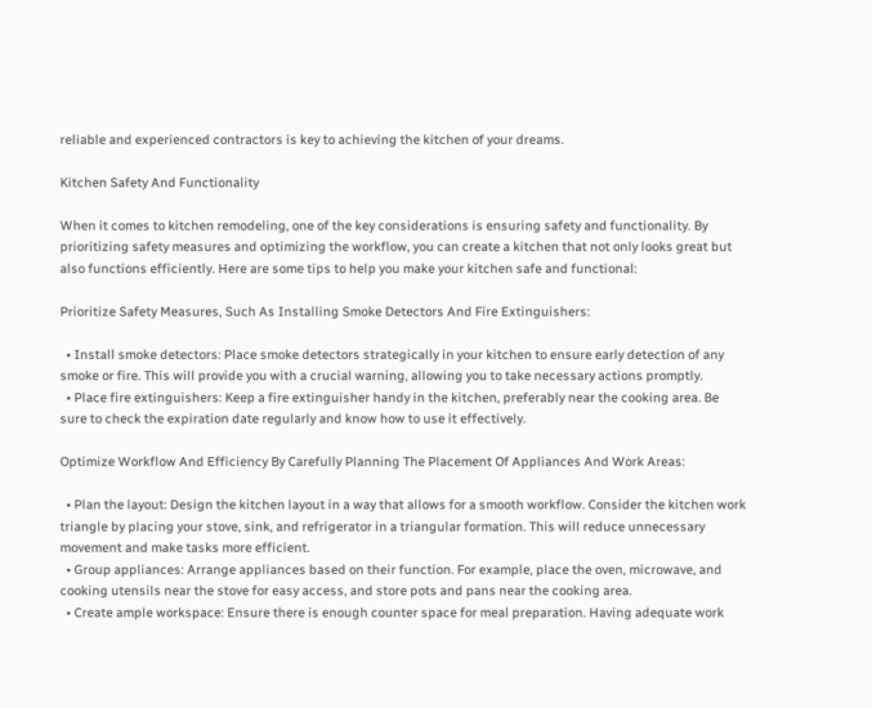reliable and experienced contractors is key to achieving the kitchen of your dreams.

Kitchen Safety And Functionality

When it comes to kitchen remodeling, one of the key considerations is ensuring safety and functionality. By prioritizing safety measures and optimizing the workflow, you can create a kitchen that not only looks great but also functions efficiently. Here are some tips to help you make your kitchen safe and functional:

Prioritize Safety Measures, Such As Installing Smoke Detectors And Fire Extinguishers:

  • Install smoke detectors: Place smoke detectors strategically in your kitchen to ensure early detection of any smoke or fire. This will provide you with a crucial warning, allowing you to take necessary actions promptly.
  • Place fire extinguishers: Keep a fire extinguisher handy in the kitchen, preferably near the cooking area. Be sure to check the expiration date regularly and know how to use it effectively.

Optimize Workflow And Efficiency By Carefully Planning The Placement Of Appliances And Work Areas:

  • Plan the layout: Design the kitchen layout in a way that allows for a smooth workflow. Consider the kitchen work triangle by placing your stove, sink, and refrigerator in a triangular formation. This will reduce unnecessary movement and make tasks more efficient.
  • Group appliances: Arrange appliances based on their function. For example, place the oven, microwave, and cooking utensils near the stove for easy access, and store pots and pans near the cooking area.
  • Create ample workspace: Ensure there is enough counter space for meal preparation. Having adequate work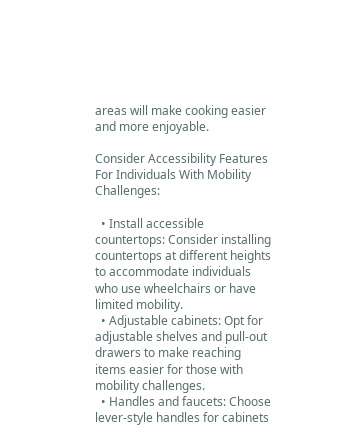areas will make cooking easier and more enjoyable.

Consider Accessibility Features For Individuals With Mobility Challenges:

  • Install accessible countertops: Consider installing countertops at different heights to accommodate individuals who use wheelchairs or have limited mobility.
  • Adjustable cabinets: Opt for adjustable shelves and pull-out drawers to make reaching items easier for those with mobility challenges.
  • Handles and faucets: Choose lever-style handles for cabinets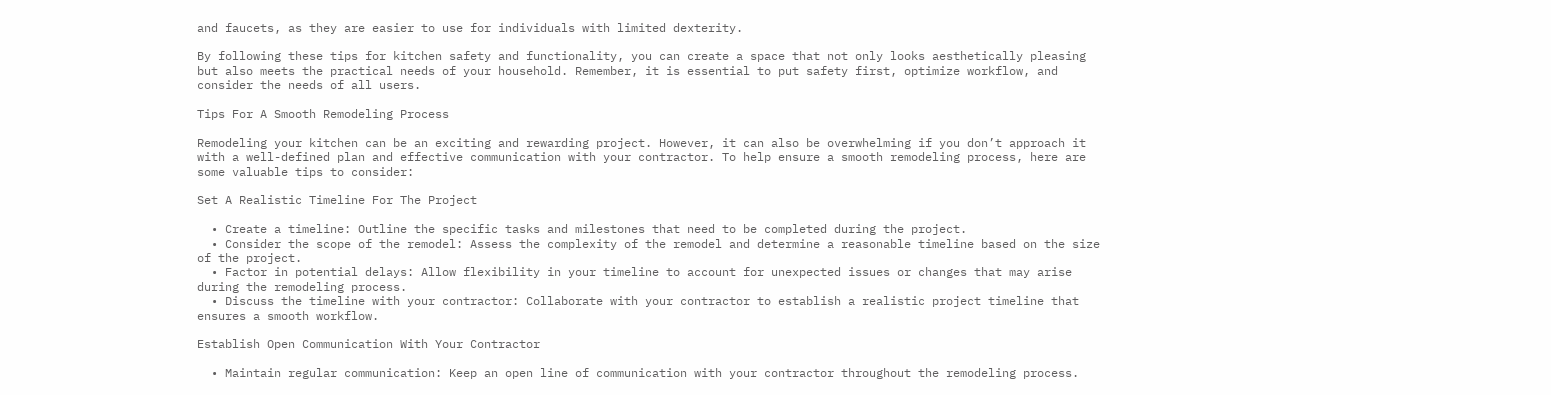and faucets, as they are easier to use for individuals with limited dexterity.

By following these tips for kitchen safety and functionality, you can create a space that not only looks aesthetically pleasing but also meets the practical needs of your household. Remember, it is essential to put safety first, optimize workflow, and consider the needs of all users.

Tips For A Smooth Remodeling Process

Remodeling your kitchen can be an exciting and rewarding project. However, it can also be overwhelming if you don’t approach it with a well-defined plan and effective communication with your contractor. To help ensure a smooth remodeling process, here are some valuable tips to consider:

Set A Realistic Timeline For The Project

  • Create a timeline: Outline the specific tasks and milestones that need to be completed during the project.
  • Consider the scope of the remodel: Assess the complexity of the remodel and determine a reasonable timeline based on the size of the project.
  • Factor in potential delays: Allow flexibility in your timeline to account for unexpected issues or changes that may arise during the remodeling process.
  • Discuss the timeline with your contractor: Collaborate with your contractor to establish a realistic project timeline that ensures a smooth workflow.

Establish Open Communication With Your Contractor

  • Maintain regular communication: Keep an open line of communication with your contractor throughout the remodeling process.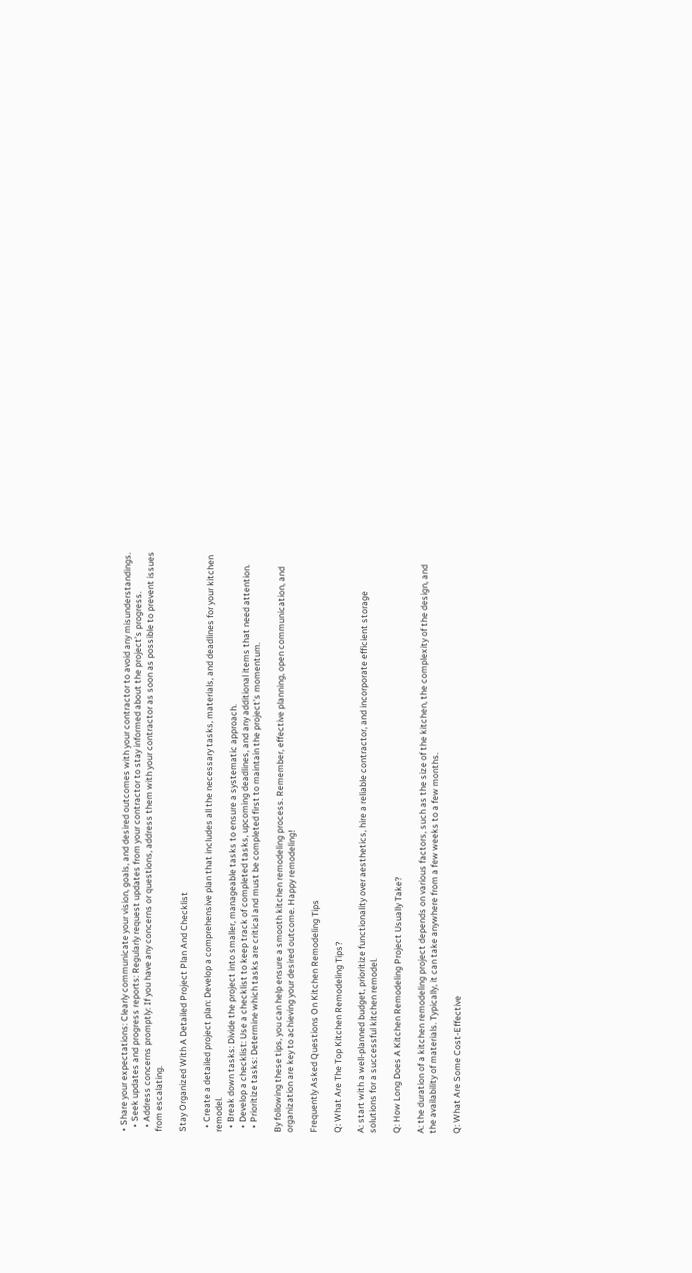• Share your expectations: Clearly communicate your vision, goals, and desired outcomes with your contractor to avoid any misunderstandings.
  • Seek updates and progress reports: Regularly request updates from your contractor to stay informed about the project’s progress.
  • Address concerns promptly: If you have any concerns or questions, address them with your contractor as soon as possible to prevent issues from escalating.

Stay Organized With A Detailed Project Plan And Checklist

  • Create a detailed project plan: Develop a comprehensive plan that includes all the necessary tasks, materials, and deadlines for your kitchen remodel.
  • Break down tasks: Divide the project into smaller, manageable tasks to ensure a systematic approach.
  • Develop a checklist: Use a checklist to keep track of completed tasks, upcoming deadlines, and any additional items that need attention.
  • Prioritize tasks: Determine which tasks are critical and must be completed first to maintain the project’s momentum.

By following these tips, you can help ensure a smooth kitchen remodeling process. Remember, effective planning, open communication, and organization are key to achieving your desired outcome. Happy remodeling!

Frequently Asked Questions On Kitchen Remodeling Tips

Q: What Are The Top Kitchen Remodeling Tips?

A: start with a well-planned budget, prioritize functionality over aesthetics, hire a reliable contractor, and incorporate efficient storage solutions for a successful kitchen remodel.

Q: How Long Does A Kitchen Remodeling Project Usually Take?

A: the duration of a kitchen remodeling project depends on various factors, such as the size of the kitchen, the complexity of the design, and the availability of materials. Typically, it can take anywhere from a few weeks to a few months.

Q: What Are Some Cost-Effective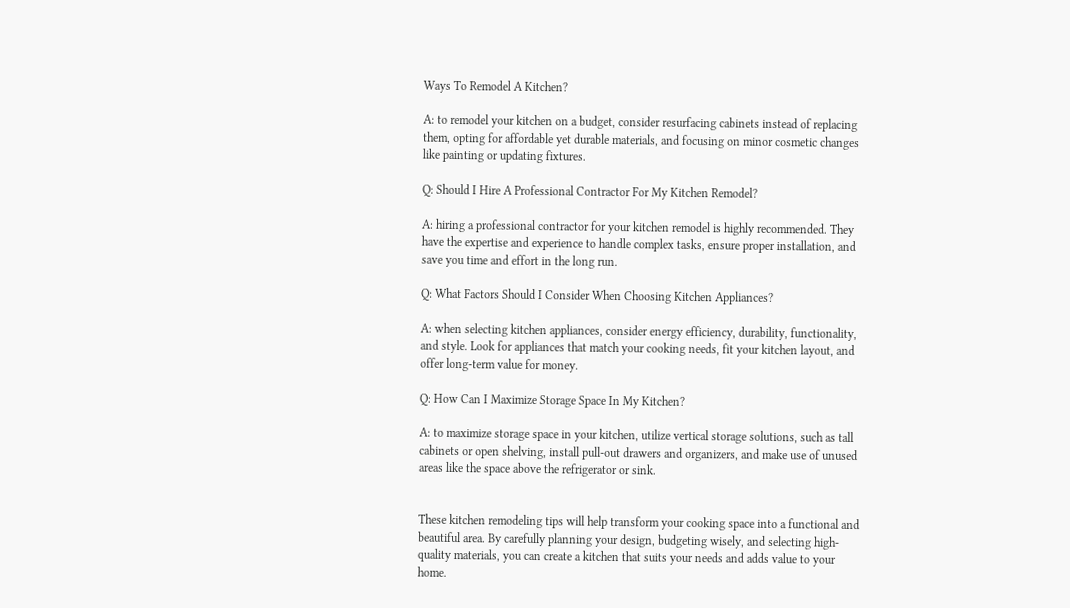Ways To Remodel A Kitchen?

A: to remodel your kitchen on a budget, consider resurfacing cabinets instead of replacing them, opting for affordable yet durable materials, and focusing on minor cosmetic changes like painting or updating fixtures.

Q: Should I Hire A Professional Contractor For My Kitchen Remodel?

A: hiring a professional contractor for your kitchen remodel is highly recommended. They have the expertise and experience to handle complex tasks, ensure proper installation, and save you time and effort in the long run.

Q: What Factors Should I Consider When Choosing Kitchen Appliances?

A: when selecting kitchen appliances, consider energy efficiency, durability, functionality, and style. Look for appliances that match your cooking needs, fit your kitchen layout, and offer long-term value for money.

Q: How Can I Maximize Storage Space In My Kitchen?

A: to maximize storage space in your kitchen, utilize vertical storage solutions, such as tall cabinets or open shelving, install pull-out drawers and organizers, and make use of unused areas like the space above the refrigerator or sink.


These kitchen remodeling tips will help transform your cooking space into a functional and beautiful area. By carefully planning your design, budgeting wisely, and selecting high-quality materials, you can create a kitchen that suits your needs and adds value to your home.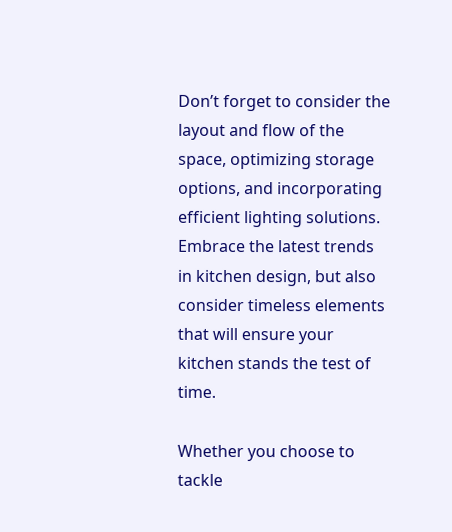Don’t forget to consider the layout and flow of the space, optimizing storage options, and incorporating efficient lighting solutions. Embrace the latest trends in kitchen design, but also consider timeless elements that will ensure your kitchen stands the test of time.

Whether you choose to tackle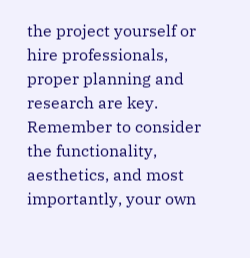the project yourself or hire professionals, proper planning and research are key. Remember to consider the functionality, aesthetics, and most importantly, your own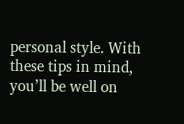personal style. With these tips in mind, you’ll be well on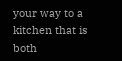your way to a kitchen that is both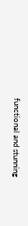functional and stunning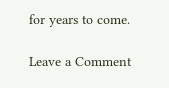for years to come.

Leave a Comment